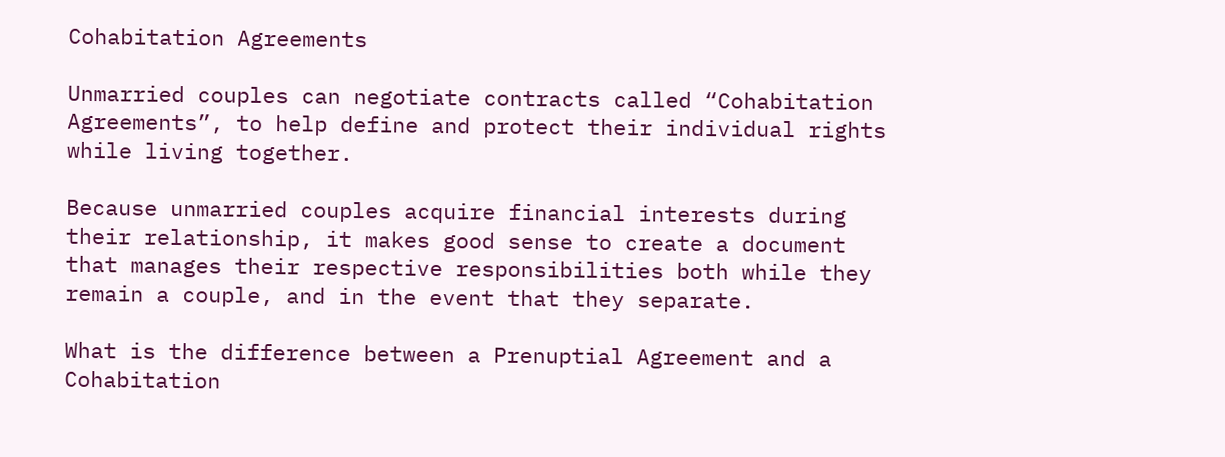Cohabitation Agreements

Unmarried couples can negotiate contracts called “Cohabitation Agreements”, to help define and protect their individual rights while living together.

Because unmarried couples acquire financial interests during their relationship, it makes good sense to create a document that manages their respective responsibilities both while they remain a couple, and in the event that they separate.

What is the difference between a Prenuptial Agreement and a Cohabitation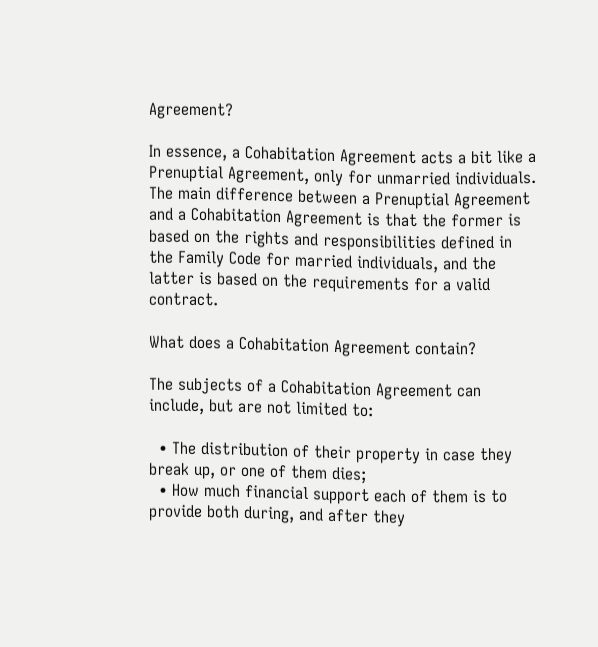Agreement?

In essence, a Cohabitation Agreement acts a bit like a Prenuptial Agreement, only for unmarried individuals.  The main difference between a Prenuptial Agreement and a Cohabitation Agreement is that the former is based on the rights and responsibilities defined in the Family Code for married individuals, and the latter is based on the requirements for a valid contract.

What does a Cohabitation Agreement contain?

The subjects of a Cohabitation Agreement can include, but are not limited to:

  • The distribution of their property in case they break up, or one of them dies;
  • How much financial support each of them is to provide both during, and after they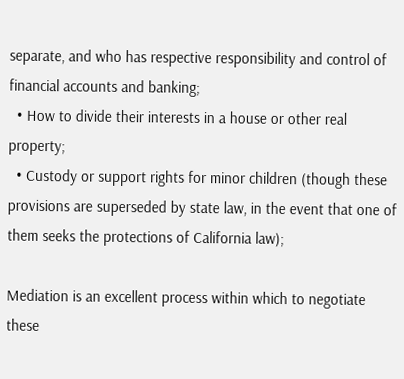separate, and who has respective responsibility and control of financial accounts and banking;
  • How to divide their interests in a house or other real property;
  • Custody or support rights for minor children (though these provisions are superseded by state law, in the event that one of them seeks the protections of California law);

Mediation is an excellent process within which to negotiate these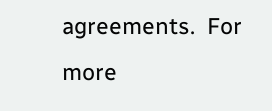agreements.  For more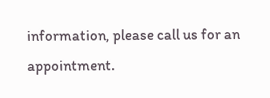information, please call us for an appointment.